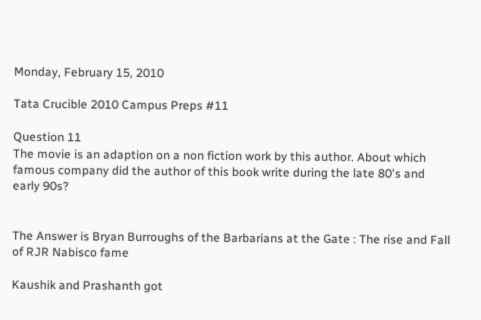Monday, February 15, 2010

Tata Crucible 2010 Campus Preps #11

Question 11
The movie is an adaption on a non fiction work by this author. About which famous company did the author of this book write during the late 80's and early 90s?


The Answer is Bryan Burroughs of the Barbarians at the Gate : The rise and Fall of RJR Nabisco fame

Kaushik and Prashanth got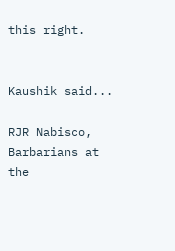this right.


Kaushik said...

RJR Nabisco, Barbarians at the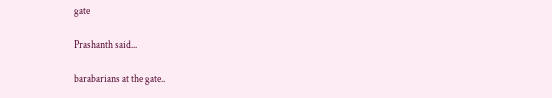gate

Prashanth said...

barabarians at the gate..